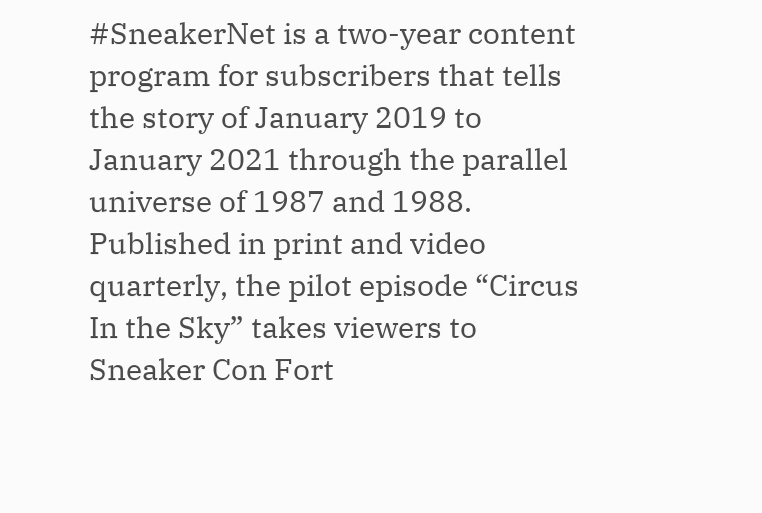#SneakerNet is a two-year content program for subscribers that tells the story of January 2019 to January 2021 through the parallel universe of 1987 and 1988. Published in print and video quarterly, the pilot episode “Circus In the Sky” takes viewers to Sneaker Con Fort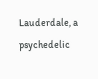Lauderdale, a psychedelic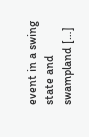event in a swing state and swampland […]